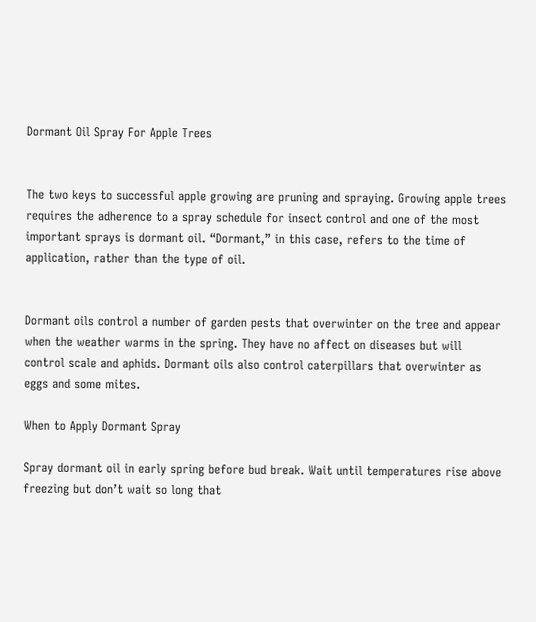Dormant Oil Spray For Apple Trees


The two keys to successful apple growing are pruning and spraying. Growing apple trees requires the adherence to a spray schedule for insect control and one of the most important sprays is dormant oil. “Dormant,” in this case, refers to the time of application, rather than the type of oil.


Dormant oils control a number of garden pests that overwinter on the tree and appear when the weather warms in the spring. They have no affect on diseases but will control scale and aphids. Dormant oils also control caterpillars that overwinter as eggs and some mites.

When to Apply Dormant Spray

Spray dormant oil in early spring before bud break. Wait until temperatures rise above freezing but don’t wait so long that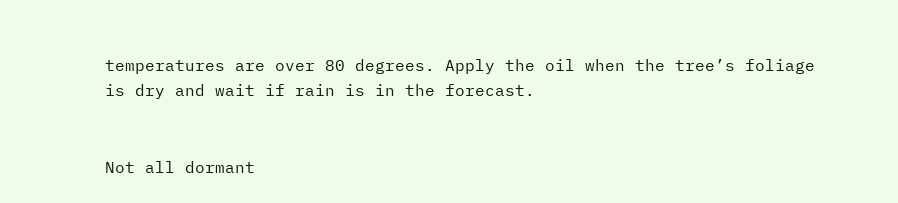temperatures are over 80 degrees. Apply the oil when the tree’s foliage is dry and wait if rain is in the forecast.


Not all dormant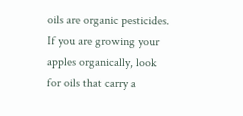oils are organic pesticides. If you are growing your apples organically, look for oils that carry a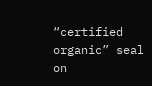“certified organic” seal on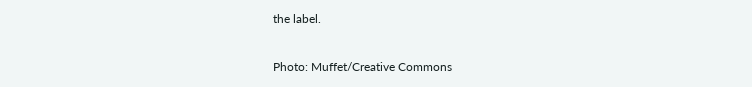the label.

Photo: Muffet/Creative Commons